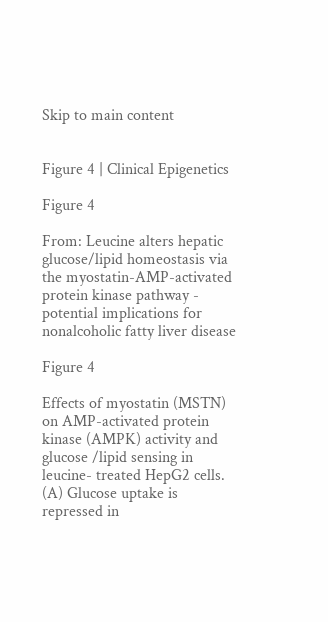Skip to main content


Figure 4 | Clinical Epigenetics

Figure 4

From: Leucine alters hepatic glucose/lipid homeostasis via the myostatin-AMP-activated protein kinase pathway - potential implications for nonalcoholic fatty liver disease

Figure 4

Effects of myostatin (MSTN) on AMP-activated protein kinase (AMPK) activity and glucose /lipid sensing in leucine- treated HepG2 cells. (A) Glucose uptake is repressed in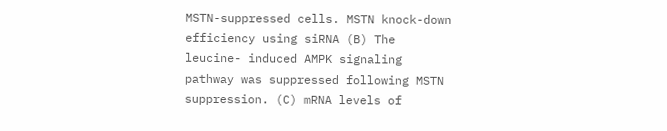MSTN-suppressed cells. MSTN knock-down efficiency using siRNA (B) The leucine- induced AMPK signaling pathway was suppressed following MSTN suppression. (C) mRNA levels of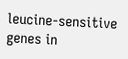leucine-sensitive genes in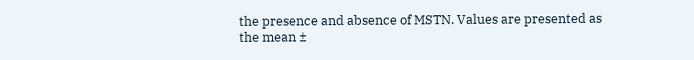the presence and absence of MSTN. Values are presented as the mean ±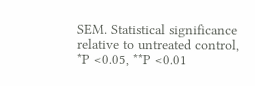SEM. Statistical significance relative to untreated control, *P <0.05, **P <0.01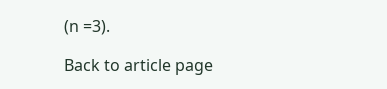(n =3).

Back to article page